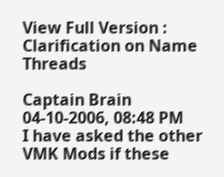View Full Version : Clarification on Name Threads

Captain Brain
04-10-2006, 08:48 PM
I have asked the other VMK Mods if these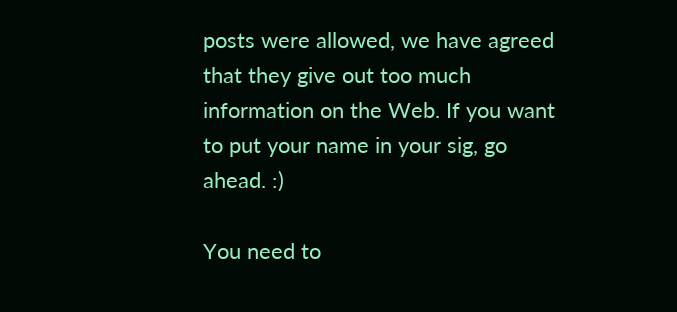posts were allowed, we have agreed that they give out too much information on the Web. If you want to put your name in your sig, go ahead. :)

You need to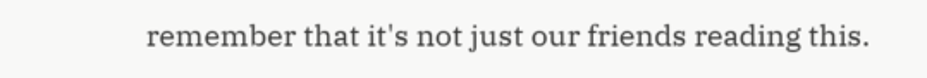remember that it's not just our friends reading this.